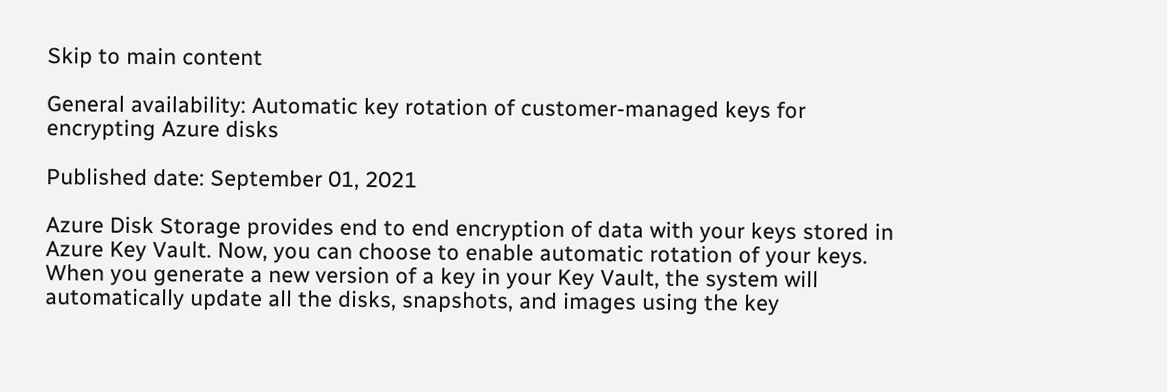Skip to main content

General availability: Automatic key rotation of customer-managed keys for encrypting Azure disks

Published date: September 01, 2021

Azure Disk Storage provides end to end encryption of data with your keys stored in Azure Key Vault. Now, you can choose to enable automatic rotation of your keys. When you generate a new version of a key in your Key Vault, the system will automatically update all the disks, snapshots, and images using the key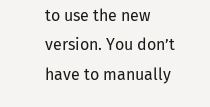to use the new version. You don’t have to manually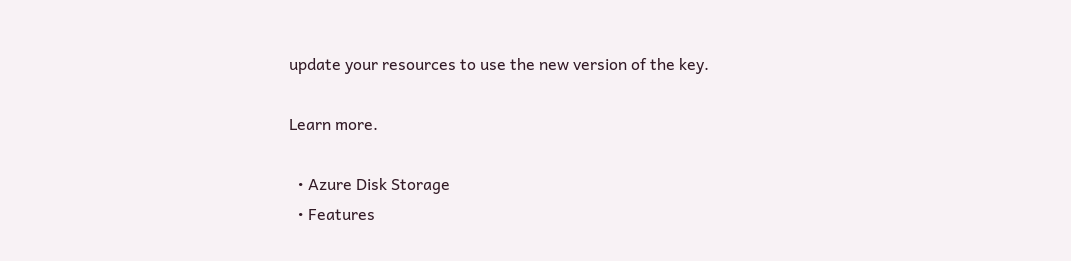update your resources to use the new version of the key.

Learn more.

  • Azure Disk Storage
  • Features